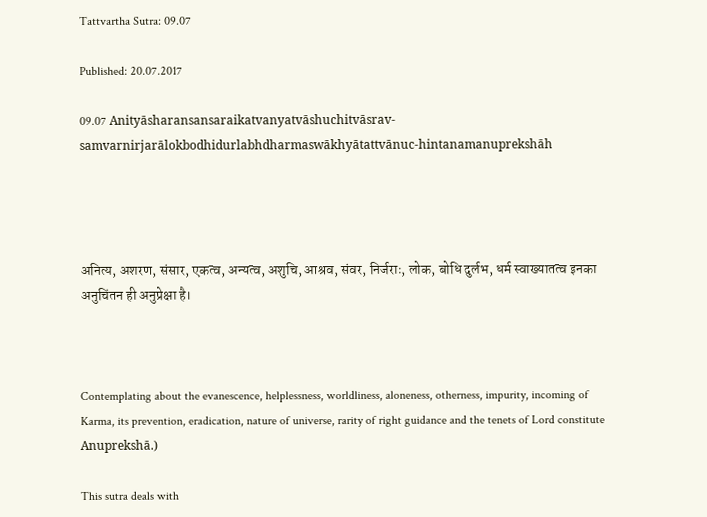Tattvartha Sutra: 09.07

Published: 20.07.2017

09.07 Anityāsharansansaraikatvanyatvāshuchitvāsrav-samvarnirjarālokbodhidurlabhdharmaswākhyātattvānuc-hintanamanuprekshāh




अनित्य, अशरण, संसार, एकत्व, अन्यत्व, अशुचि, आश्रव, संवर, निर्जराः, लोक, बोधि दुर्लभ, धर्म स्वाख्यातत्व इनका अनुचिंतन ही अनुप्रेक्षा है।



Contemplating about the evanescence, helplessness, worldliness, aloneness, otherness, impurity, incoming of Karma, its prevention, eradication, nature of universe, rarity of right guidance and the tenets of Lord constitute Anuprekshā.)

This sutra deals with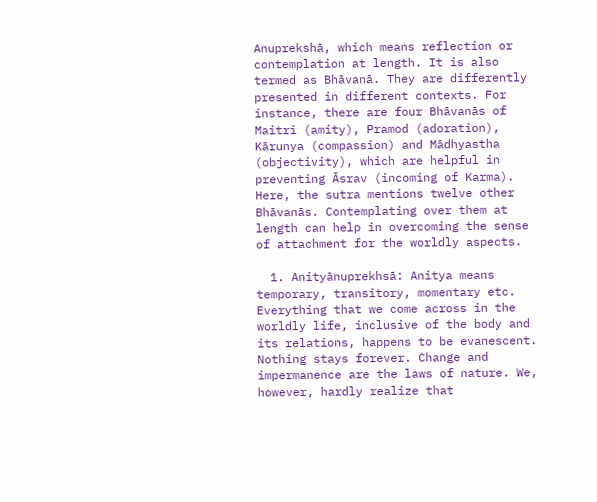Anuprekshā, which means reflection or contemplation at length. It is also termed as Bhāvanā. They are differently presented in different contexts. For instance, there are four Bhāvanās of Maitri (amity), Pramod (adoration), Kārunya (compassion) and Mādhyastha (objectivity), which are helpful in preventing Āsrav (incoming of Karma). Here, the sutra mentions twelve other Bhāvanās. Contemplating over them at length can help in overcoming the sense of attachment for the worldly aspects.

  1. Anityānuprekhsā: Anitya means temporary, transitory, momentary etc. Everything that we come across in the worldly life, inclusive of the body and its relations, happens to be evanescent. Nothing stays forever. Change and impermanence are the laws of nature. We, however, hardly realize that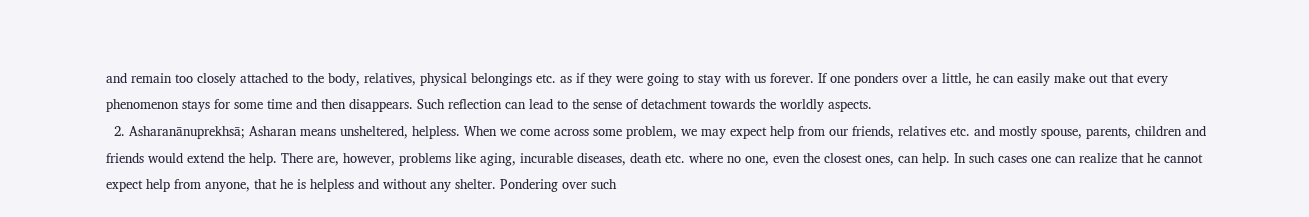and remain too closely attached to the body, relatives, physical belongings etc. as if they were going to stay with us forever. If one ponders over a little, he can easily make out that every phenomenon stays for some time and then disappears. Such reflection can lead to the sense of detachment towards the worldly aspects.
  2. Asharanānuprekhsā; Asharan means unsheltered, helpless. When we come across some problem, we may expect help from our friends, relatives etc. and mostly spouse, parents, children and friends would extend the help. There are, however, problems like aging, incurable diseases, death etc. where no one, even the closest ones, can help. In such cases one can realize that he cannot expect help from anyone, that he is helpless and without any shelter. Pondering over such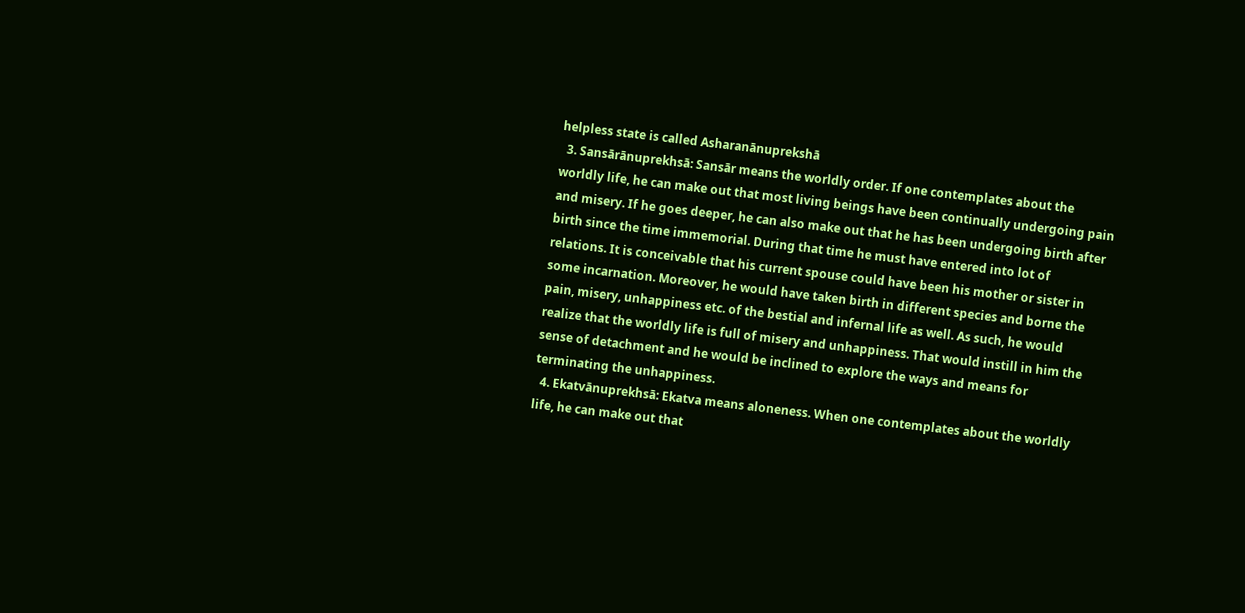helpless state is called Asharanānuprekshā
  3. Sansārānuprekhsā: Sansār means the worldly order. If one contemplates about the worldly life, he can make out that most living beings have been continually undergoing pain and misery. If he goes deeper, he can also make out that he has been undergoing birth after birth since the time immemorial. During that time he must have entered into lot of relations. It is conceivable that his current spouse could have been his mother or sister in some incarnation. Moreover, he would have taken birth in different species and borne the pain, misery, unhappiness etc. of the bestial and infernal life as well. As such, he would realize that the worldly life is full of misery and unhappiness. That would instill in him the sense of detachment and he would be inclined to explore the ways and means for terminating the unhappiness.
  4. Ekatvānuprekhsā: Ekatva means aloneness. When one contemplates about the worldly life, he can make out that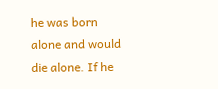he was born alone and would die alone. If he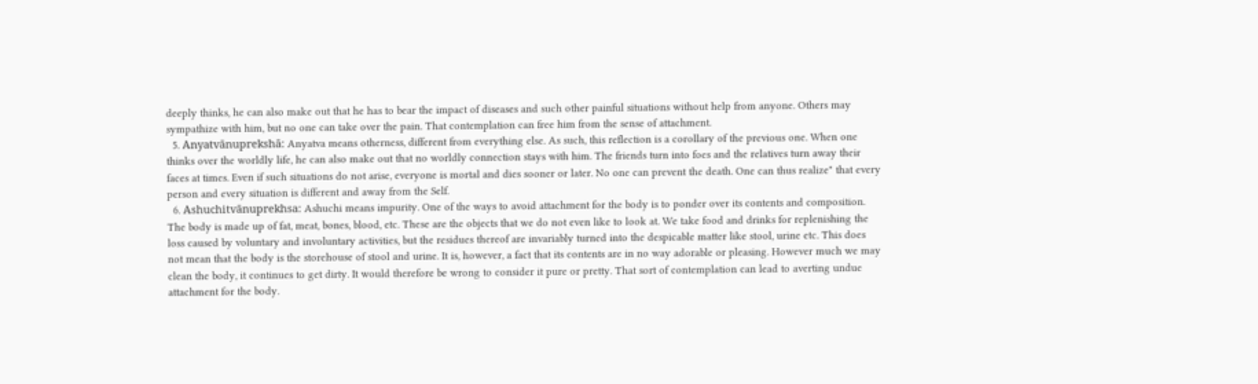deeply thinks, he can also make out that he has to bear the impact of diseases and such other painful situations without help from anyone. Others may sympathize with him, but no one can take over the pain. That contemplation can free him from the sense of attachment.
  5. Anyatvānuprekshā: Anyatva means otherness, different from everything else. As such, this reflection is a corollary of the previous one. When one thinks over the worldly life, he can also make out that no worldly connection stays with him. The friends turn into foes and the relatives turn away their faces at times. Even if such situations do not arise, everyone is mortal and dies sooner or later. No one can prevent the death. One can thus realize" that every person and every situation is different and away from the Self.
  6. Ashuchitvānuprekhsa: Ashuchi means impurity. One of the ways to avoid attachment for the body is to ponder over its contents and composition. The body is made up of fat, meat, bones, blood, etc. These are the objects that we do not even like to look at. We take food and drinks for replenishing the loss caused by voluntary and involuntary activities, but the residues thereof are invariably turned into the despicable matter like stool, urine etc. This does not mean that the body is the storehouse of stool and urine. It is, however, a fact that its contents are in no way adorable or pleasing. However much we may clean the body, it continues to get dirty. It would therefore be wrong to consider it pure or pretty. That sort of contemplation can lead to averting undue attachment for the body.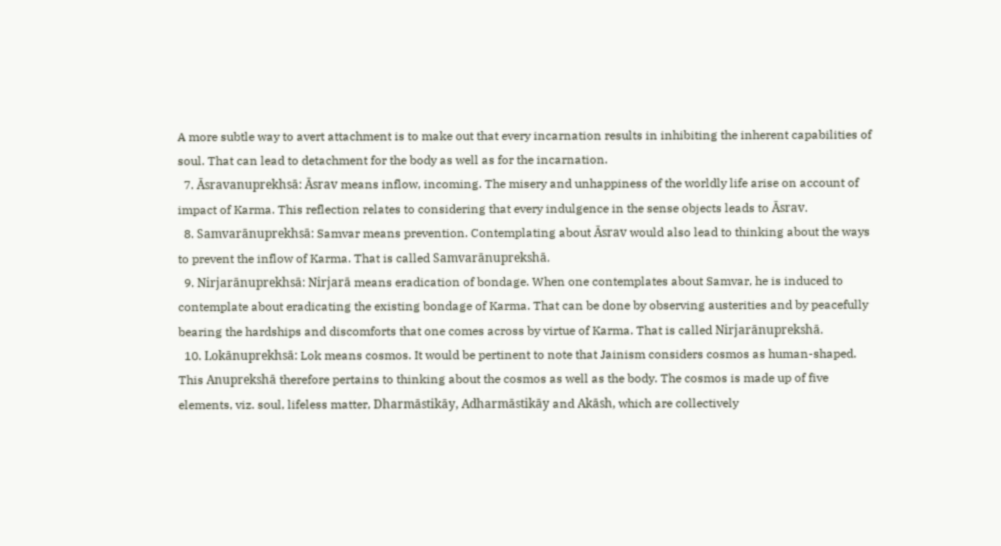A more subtle way to avert attachment is to make out that every incarnation results in inhibiting the inherent capabilities of soul. That can lead to detachment for the body as well as for the incarnation.
  7. Āsravanuprekhsā: Āsrav means inflow, incoming. The misery and unhappiness of the worldly life arise on account of impact of Karma. This reflection relates to considering that every indulgence in the sense objects leads to Āsrav.
  8. Samvarānuprekhsā: Samvar means prevention. Contemplating about Āsrav would also lead to thinking about the ways to prevent the inflow of Karma. That is called Samvarānuprekshā.
  9. Nirjarānuprekhsā: Nirjarā means eradication of bondage. When one contemplates about Samvar, he is induced to contemplate about eradicating the existing bondage of Karma. That can be done by observing austerities and by peacefully bearing the hardships and discomforts that one comes across by virtue of Karma. That is called Nirjarānuprekshā.
  10. Lokānuprekhsā: Lok means cosmos. It would be pertinent to note that Jainism considers cosmos as human-shaped. This Anuprekshā therefore pertains to thinking about the cosmos as well as the body. The cosmos is made up of five elements, viz. soul, lifeless matter, Dharmāstikāy, Adharmāstikāy and Akāsh, which are collectively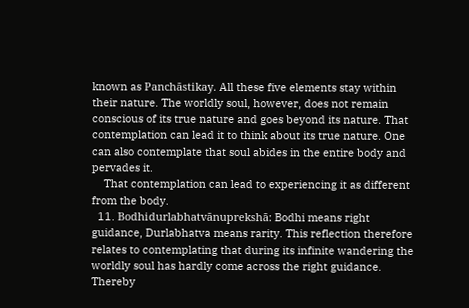known as Panchāstikay. All these five elements stay within their nature. The worldly soul, however, does not remain conscious of its true nature and goes beyond its nature. That contemplation can lead it to think about its true nature. One can also contemplate that soul abides in the entire body and pervades it.
    That contemplation can lead to experiencing it as different from the body.
  11. Bodhidurlabhatvānuprekshā: Bodhi means right guidance, Durlabhatva means rarity. This reflection therefore relates to contemplating that during its infinite wandering the worldly soul has hardly come across the right guidance. Thereby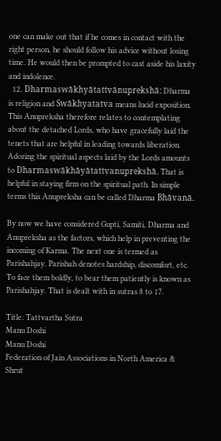one can make out that if he comes in contact with the right person, he should follow his advice without losing time. He would then be prompted to cast aside his laxity and indolence.
  12. Dharmaswākhyātattvānuprekshā: Dharma is religion and Swākhyatatva means lucid exposition. This Anupreksha therefore relates to contemplating about the detached Lords, who have gracefully laid the tenets that are helpful in leading towards liberation. Adoring the spiritual aspects laid by the Lords amounts to Dharmaswākhāyātattvanuprekshā. That is helpful in staying firm on the spiritual path. In simple terms this Anupreksha can be called Dharma Bhāvanā.

By now we have considered Gupti, Samiti, Dharma and Anupreksha as the factors, which help in preventing the incoming of Karma. The next one is termed as Parishahjay. Parishah denotes hardship, discomfort, etc. To face them boldly, to bear them patiently is known as Parishahjay. That is dealt with in sutras 8 to 17.

Title: Tattvartha Sutra
Manu Doshi
Manu Doshi
Federation of Jain Associations in North America & Shrut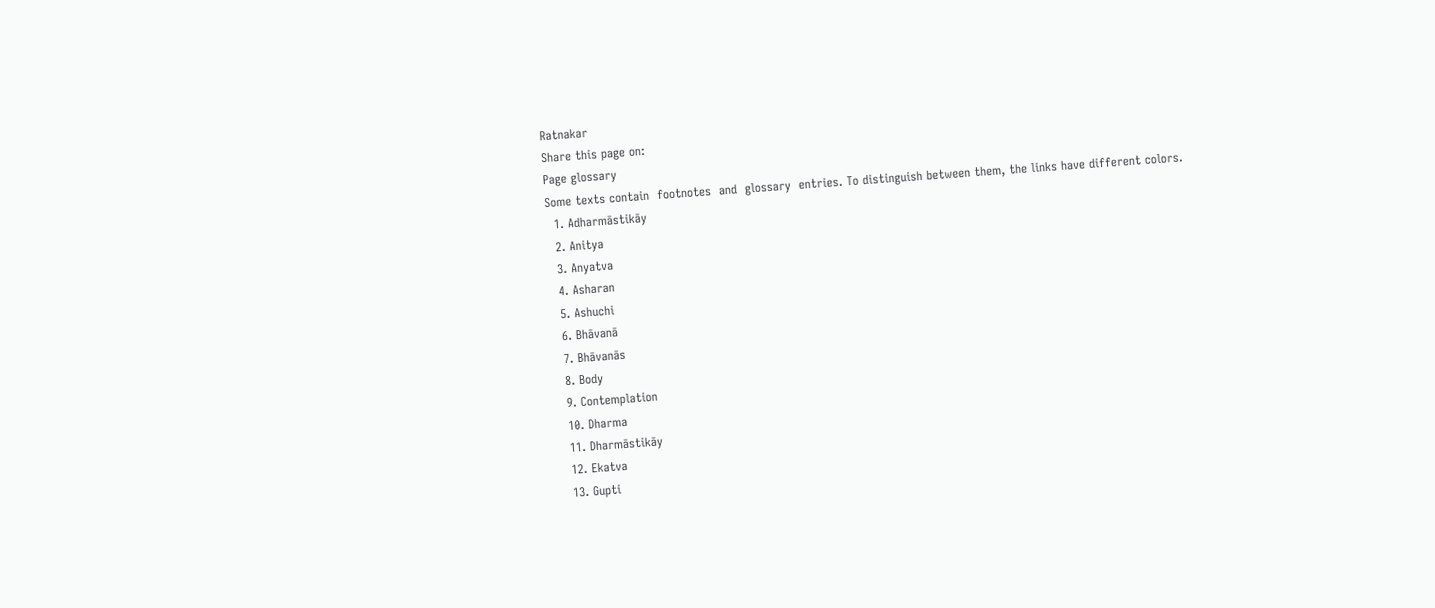Ratnakar
Share this page on:
Page glossary
Some texts contain  footnotes  and  glossary  entries. To distinguish between them, the links have different colors.
  1. Adharmāstikāy
  2. Anitya
  3. Anyatva
  4. Asharan
  5. Ashuchi
  6. Bhāvanā
  7. Bhāvanās
  8. Body
  9. Contemplation
  10. Dharma
  11. Dharmāstikāy
  12. Ekatva
  13. Gupti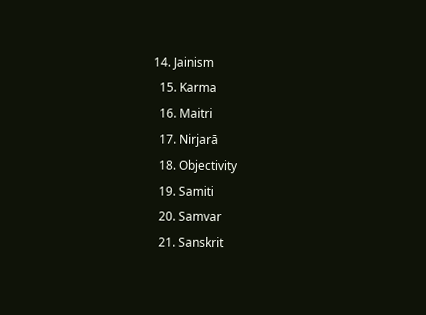14. Jainism
  15. Karma
  16. Maitri
  17. Nirjarā
  18. Objectivity
  19. Samiti
  20. Samvar
  21. Sanskrit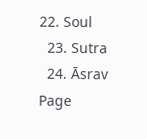22. Soul
  23. Sutra
  24. Āsrav
Page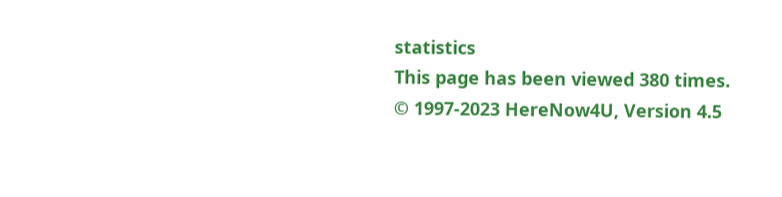statistics
This page has been viewed 380 times.
© 1997-2023 HereNow4U, Version 4.5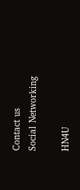Contact us
Social Networking

HN4U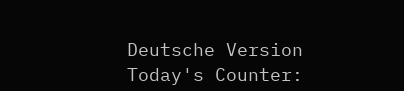Deutsche Version
Today's Counter: